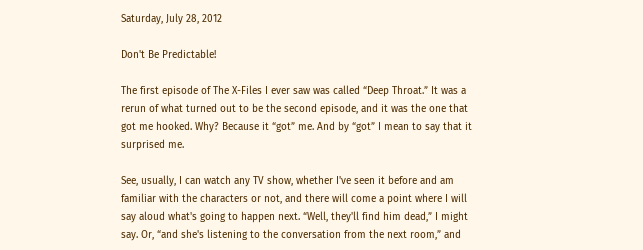Saturday, July 28, 2012

Don't Be Predictable!

The first episode of The X-Files I ever saw was called “Deep Throat.” It was a rerun of what turned out to be the second episode, and it was the one that got me hooked. Why? Because it “got” me. And by “got” I mean to say that it surprised me.

See, usually, I can watch any TV show, whether I've seen it before and am familiar with the characters or not, and there will come a point where I will say aloud what's going to happen next. “Well, they'll find him dead,” I might say. Or, “and she's listening to the conversation from the next room,” and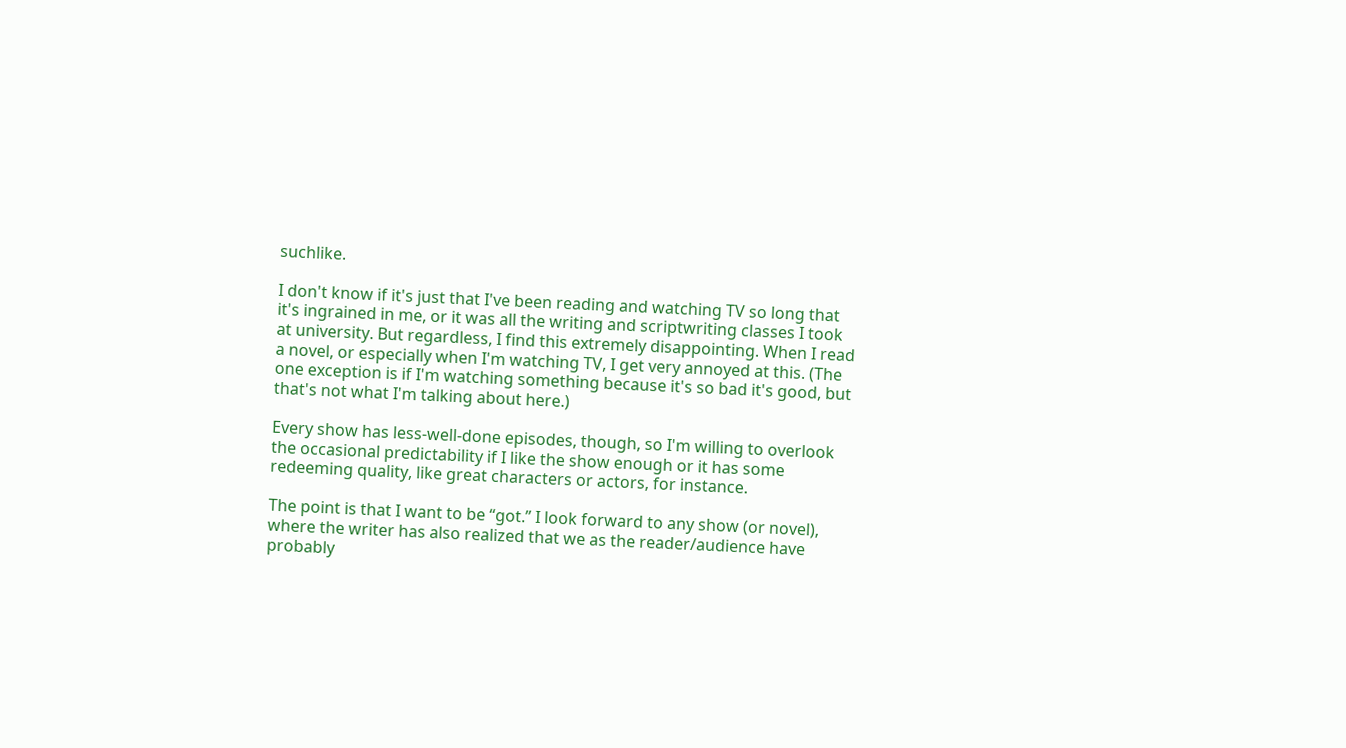suchlike.

I don't know if it's just that I've been reading and watching TV so long that it's ingrained in me, or it was all the writing and scriptwriting classes I took at university. But regardless, I find this extremely disappointing. When I read a novel, or especially when I'm watching TV, I get very annoyed at this. (The one exception is if I'm watching something because it's so bad it's good, but that's not what I'm talking about here.)

Every show has less-well-done episodes, though, so I'm willing to overlook the occasional predictability if I like the show enough or it has some redeeming quality, like great characters or actors, for instance.

The point is that I want to be “got.” I look forward to any show (or novel), where the writer has also realized that we as the reader/audience have probably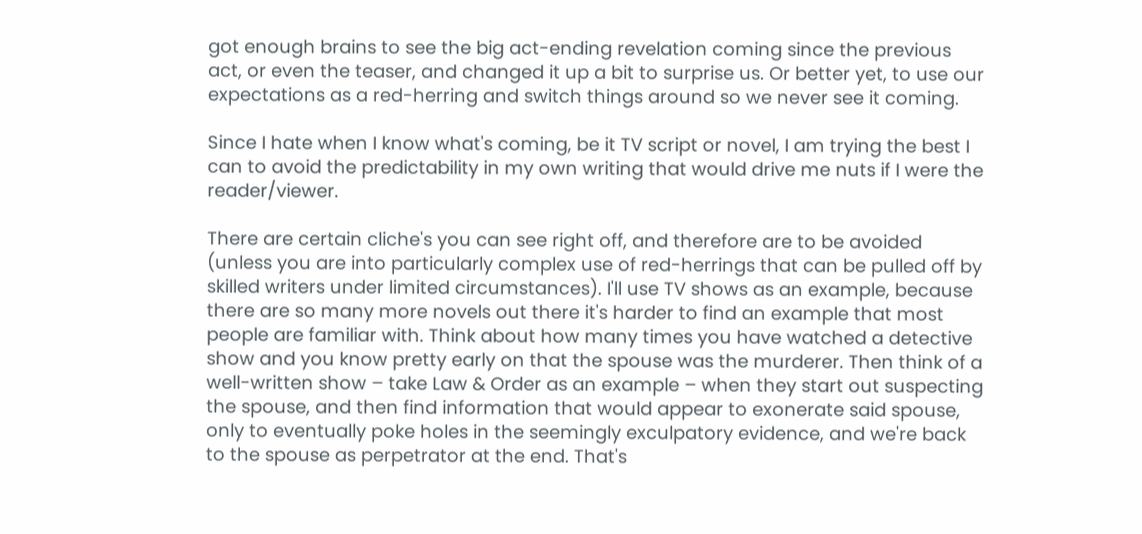got enough brains to see the big act-ending revelation coming since the previous act, or even the teaser, and changed it up a bit to surprise us. Or better yet, to use our expectations as a red-herring and switch things around so we never see it coming.

Since I hate when I know what's coming, be it TV script or novel, I am trying the best I can to avoid the predictability in my own writing that would drive me nuts if I were the reader/viewer.

There are certain cliche's you can see right off, and therefore are to be avoided (unless you are into particularly complex use of red-herrings that can be pulled off by skilled writers under limited circumstances). I'll use TV shows as an example, because there are so many more novels out there it's harder to find an example that most people are familiar with. Think about how many times you have watched a detective show and you know pretty early on that the spouse was the murderer. Then think of a well-written show – take Law & Order as an example – when they start out suspecting the spouse, and then find information that would appear to exonerate said spouse, only to eventually poke holes in the seemingly exculpatory evidence, and we're back to the spouse as perpetrator at the end. That's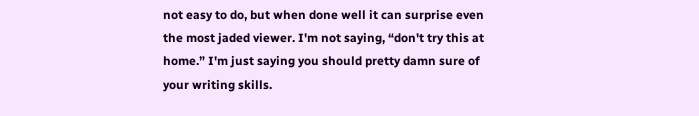not easy to do, but when done well it can surprise even the most jaded viewer. I'm not saying, “don't try this at home.” I'm just saying you should pretty damn sure of your writing skills.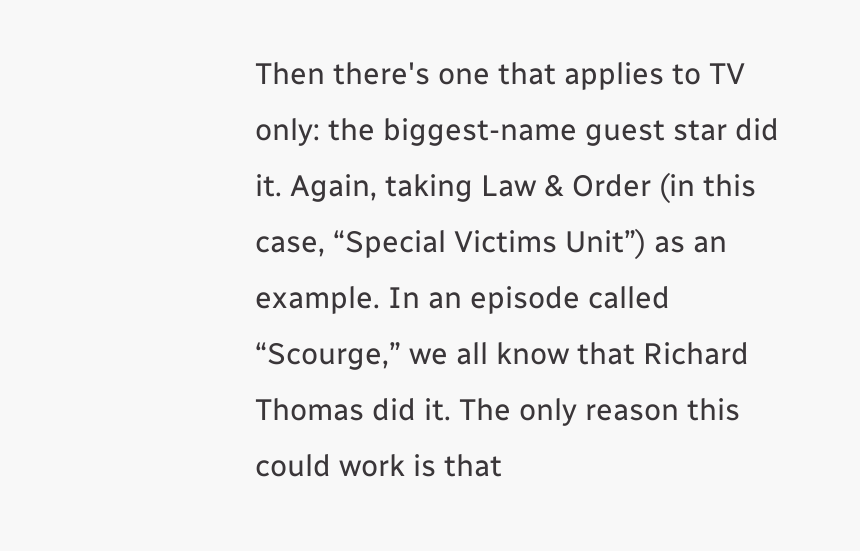Then there's one that applies to TV only: the biggest-name guest star did it. Again, taking Law & Order (in this case, “Special Victims Unit”) as an example. In an episode called “Scourge,” we all know that Richard Thomas did it. The only reason this could work is that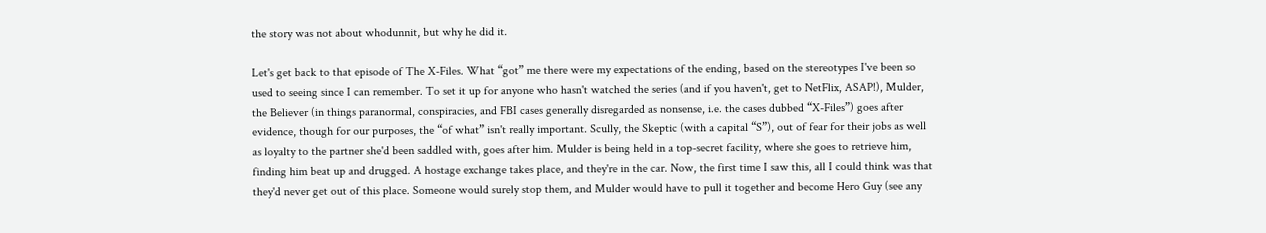the story was not about whodunnit, but why he did it.

Let's get back to that episode of The X-Files. What “got” me there were my expectations of the ending, based on the stereotypes I've been so used to seeing since I can remember. To set it up for anyone who hasn't watched the series (and if you haven't, get to NetFlix, ASAP!), Mulder, the Believer (in things paranormal, conspiracies, and FBI cases generally disregarded as nonsense, i.e. the cases dubbed “X-Files”) goes after evidence, though for our purposes, the “of what” isn't really important. Scully, the Skeptic (with a capital “S”), out of fear for their jobs as well as loyalty to the partner she'd been saddled with, goes after him. Mulder is being held in a top-secret facility, where she goes to retrieve him, finding him beat up and drugged. A hostage exchange takes place, and they're in the car. Now, the first time I saw this, all I could think was that they'd never get out of this place. Someone would surely stop them, and Mulder would have to pull it together and become Hero Guy (see any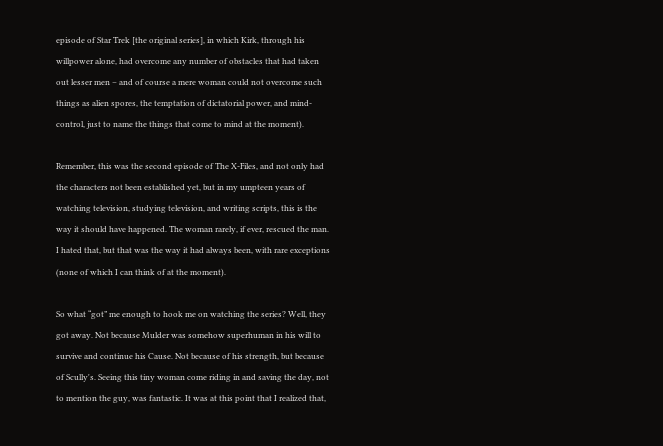episode of Star Trek [the original series], in which Kirk, through his willpower alone, had overcome any number of obstacles that had taken out lesser men – and of course a mere woman could not overcome such things as alien spores, the temptation of dictatorial power, and mind-control, just to name the things that come to mind at the moment).

Remember, this was the second episode of The X-Files, and not only had the characters not been established yet, but in my umpteen years of watching television, studying television, and writing scripts, this is the way it should have happened. The woman rarely, if ever, rescued the man. I hated that, but that was the way it had always been, with rare exceptions (none of which I can think of at the moment).

So what “got” me enough to hook me on watching the series? Well, they got away. Not because Mulder was somehow superhuman in his will to survive and continue his Cause. Not because of his strength, but because of Scully's. Seeing this tiny woman come riding in and saving the day, not to mention the guy, was fantastic. It was at this point that I realized that,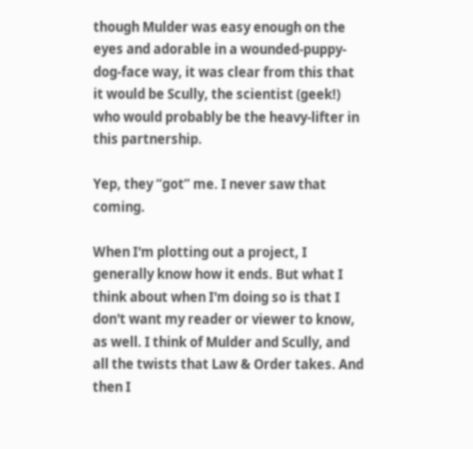though Mulder was easy enough on the eyes and adorable in a wounded-puppy-dog-face way, it was clear from this that it would be Scully, the scientist (geek!) who would probably be the heavy-lifter in this partnership.

Yep, they “got” me. I never saw that coming.

When I'm plotting out a project, I generally know how it ends. But what I think about when I'm doing so is that I don't want my reader or viewer to know, as well. I think of Mulder and Scully, and all the twists that Law & Order takes. And then I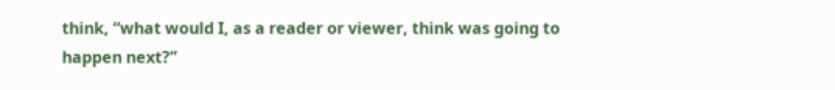think, “what would I, as a reader or viewer, think was going to happen next?”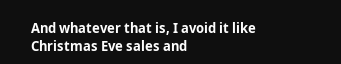And whatever that is, I avoid it like Christmas Eve sales and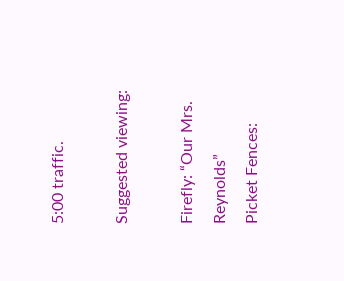5:00 traffic.

Suggested viewing:

Firefly: “Our Mrs. Reynolds”
Picket Fences: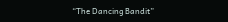“The Dancing Bandit”